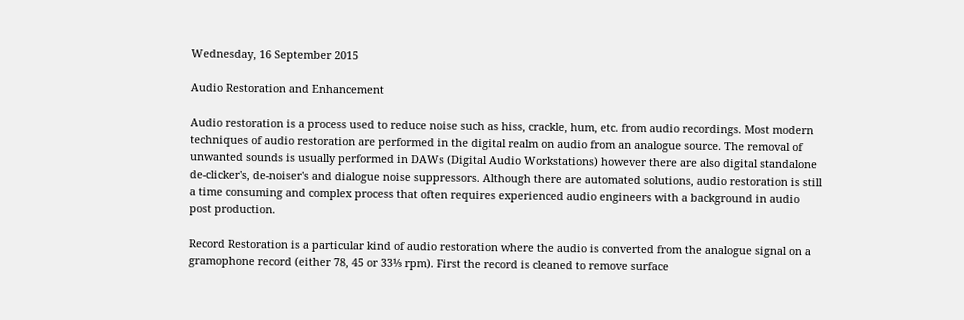Wednesday, 16 September 2015

Audio Restoration and Enhancement

Audio restoration is a process used to reduce noise such as hiss, crackle, hum, etc. from audio recordings. Most modern techniques of audio restoration are performed in the digital realm on audio from an analogue source. The removal of unwanted sounds is usually performed in DAWs (Digital Audio Workstations) however there are also digital standalone de-clicker's, de-noiser's and dialogue noise suppressors. Although there are automated solutions, audio restoration is still a time consuming and complex process that often requires experienced audio engineers with a background in audio post production.

Record Restoration is a particular kind of audio restoration where the audio is converted from the analogue signal on a gramophone record (either 78, 45 or 33⅓ rpm). First the record is cleaned to remove surface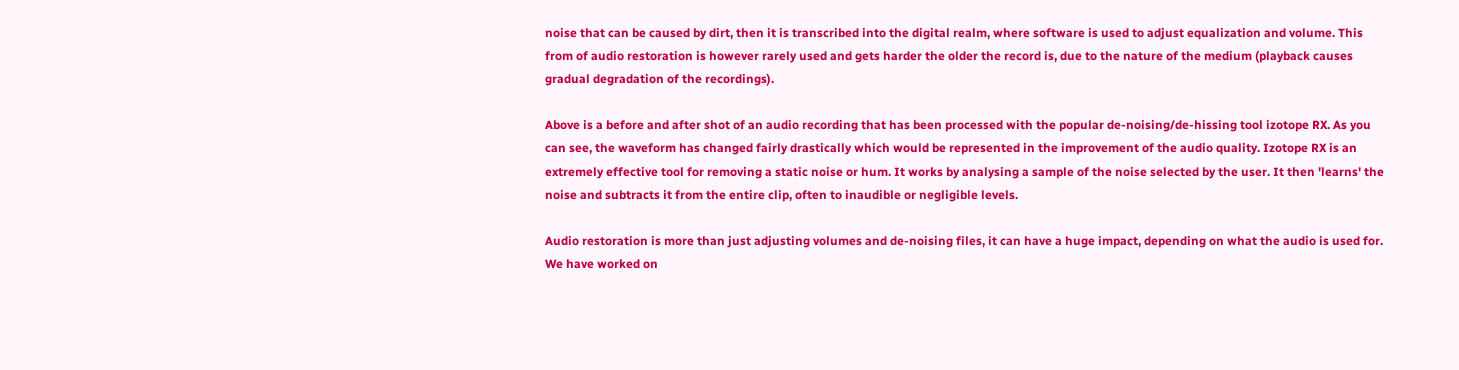noise that can be caused by dirt, then it is transcribed into the digital realm, where software is used to adjust equalization and volume. This from of audio restoration is however rarely used and gets harder the older the record is, due to the nature of the medium (playback causes gradual degradation of the recordings).

Above is a before and after shot of an audio recording that has been processed with the popular de-noising/de-hissing tool izotope RX. As you can see, the waveform has changed fairly drastically which would be represented in the improvement of the audio quality. Izotope RX is an extremely effective tool for removing a static noise or hum. It works by analysing a sample of the noise selected by the user. It then 'learns' the noise and subtracts it from the entire clip, often to inaudible or negligible levels.

Audio restoration is more than just adjusting volumes and de-noising files, it can have a huge impact, depending on what the audio is used for. We have worked on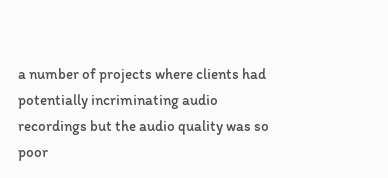a number of projects where clients had potentially incriminating audio recordings but the audio quality was so poor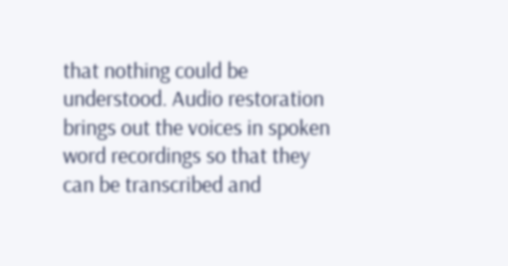that nothing could be understood. Audio restoration brings out the voices in spoken word recordings so that they can be transcribed and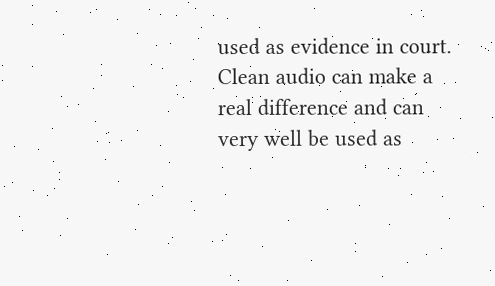used as evidence in court. Clean audio can make a real difference and can very well be used as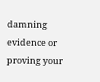damning evidence or proving your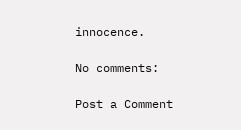innocence.

No comments:

Post a Comment